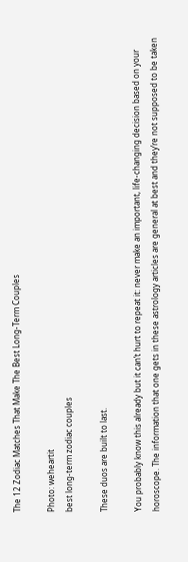The 12 Zodiac Matches That Make The Best Long-Term Couples

Photo: weheartit
best long-term zodiac couples

These duos are built to last.

You probably know this already but it can’t hurt to repeat it: never make an important, life-changing decision based on your horoscope. The information that one gets in these astrology articles are general at best and they’re not supposed to be taken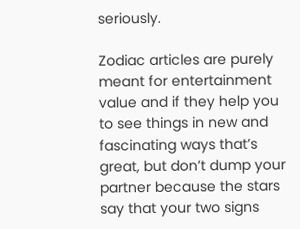seriously.

Zodiac articles are purely meant for entertainment value and if they help you to see things in new and fascinating ways that’s great, but don’t dump your partner because the stars say that your two signs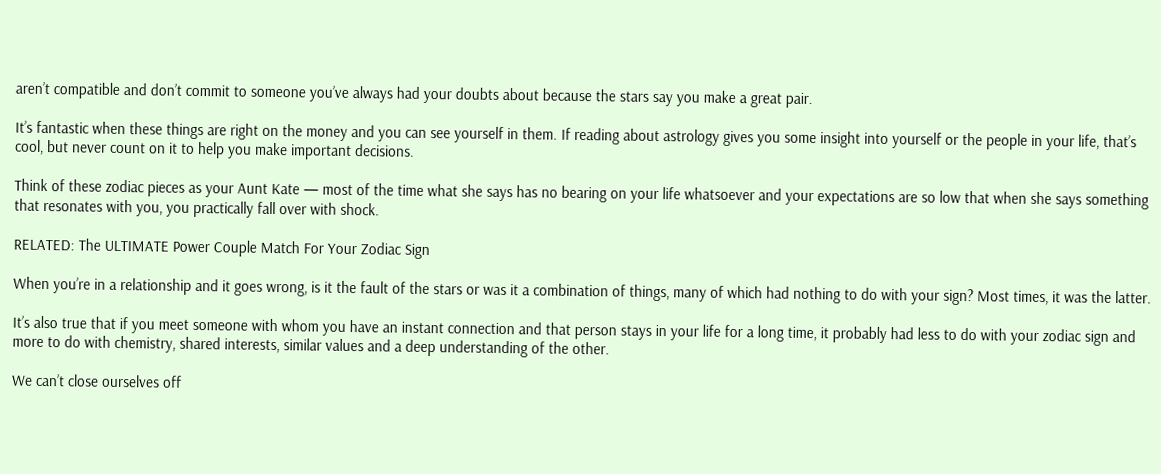aren’t compatible and don’t commit to someone you’ve always had your doubts about because the stars say you make a great pair.

It’s fantastic when these things are right on the money and you can see yourself in them. If reading about astrology gives you some insight into yourself or the people in your life, that’s cool, but never count on it to help you make important decisions.

Think of these zodiac pieces as your Aunt Kate — most of the time what she says has no bearing on your life whatsoever and your expectations are so low that when she says something that resonates with you, you practically fall over with shock.

RELATED: The ULTIMATE Power Couple Match For Your Zodiac Sign

When you’re in a relationship and it goes wrong, is it the fault of the stars or was it a combination of things, many of which had nothing to do with your sign? Most times, it was the latter.

It’s also true that if you meet someone with whom you have an instant connection and that person stays in your life for a long time, it probably had less to do with your zodiac sign and more to do with chemistry, shared interests, similar values and a deep understanding of the other.

We can’t close ourselves off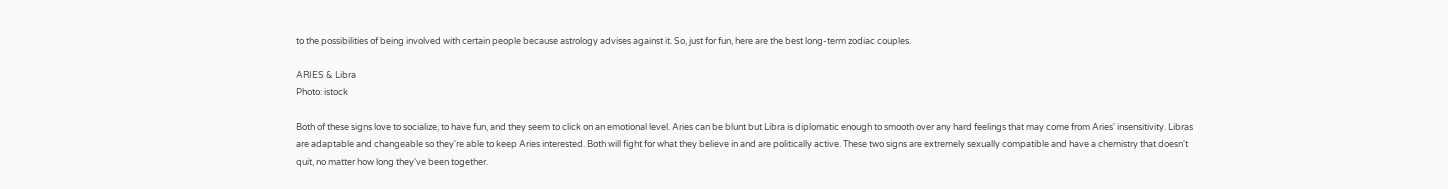to the possibilities of being involved with certain people because astrology advises against it. So, just for fun, here are the best long-term zodiac couples.

ARIES & Libra
Photo: istock

Both of these signs love to socialize, to have fun, and they seem to click on an emotional level. Aries can be blunt but Libra is diplomatic enough to smooth over any hard feelings that may come from Aries' insensitivity. Libras are adaptable and changeable so they're able to keep Aries interested. Both will fight for what they believe in and are politically active. These two signs are extremely sexually compatible and have a chemistry that doesn't quit, no matter how long they've been together.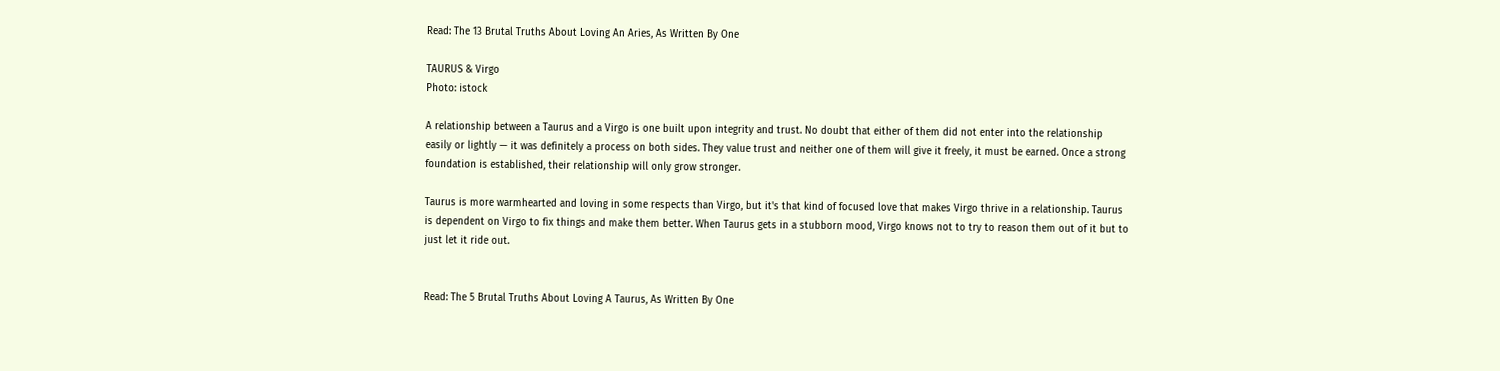Read: The 13 Brutal Truths About Loving An Aries, As Written By One

TAURUS & Virgo
Photo: istock

A relationship between a Taurus and a Virgo is one built upon integrity and trust. No doubt that either of them did not enter into the relationship easily or lightly — it was definitely a process on both sides. They value trust and neither one of them will give it freely, it must be earned. Once a strong foundation is established, their relationship will only grow stronger.

Taurus is more warmhearted and loving in some respects than Virgo, but it's that kind of focused love that makes Virgo thrive in a relationship. Taurus is dependent on Virgo to fix things and make them better. When Taurus gets in a stubborn mood, Virgo knows not to try to reason them out of it but to just let it ride out.


Read: The 5 Brutal Truths About Loving A Taurus, As Written By One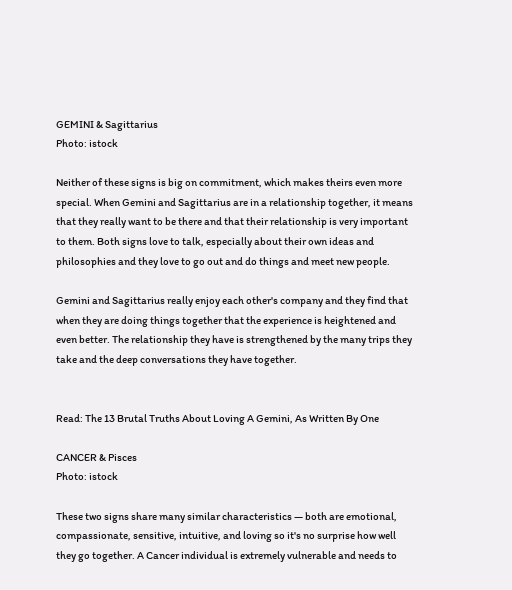GEMINI & Sagittarius
Photo: istock

Neither of these signs is big on commitment, which makes theirs even more special. When Gemini and Sagittarius are in a relationship together, it means that they really want to be there and that their relationship is very important to them. Both signs love to talk, especially about their own ideas and philosophies and they love to go out and do things and meet new people.

Gemini and Sagittarius really enjoy each other's company and they find that when they are doing things together that the experience is heightened and even better. The relationship they have is strengthened by the many trips they take and the deep conversations they have together.


Read: The 13 Brutal Truths About Loving A Gemini, As Written By One

CANCER & Pisces
Photo: istock

These two signs share many similar characteristics — both are emotional, compassionate, sensitive, intuitive, and loving so it's no surprise how well they go together. A Cancer individual is extremely vulnerable and needs to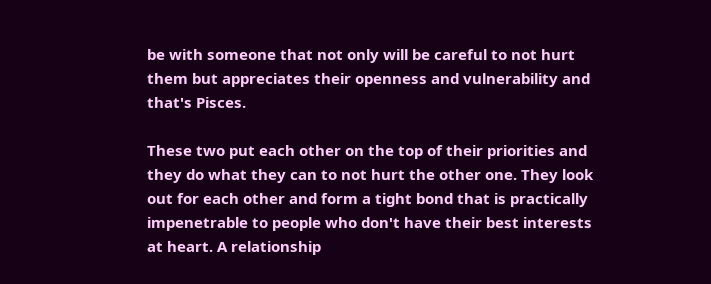be with someone that not only will be careful to not hurt them but appreciates their openness and vulnerability and that's Pisces.

These two put each other on the top of their priorities and they do what they can to not hurt the other one. They look out for each other and form a tight bond that is practically impenetrable to people who don't have their best interests at heart. A relationship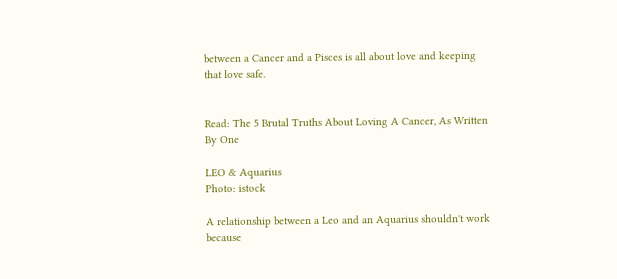between a Cancer and a Pisces is all about love and keeping that love safe.


Read: The 5 Brutal Truths About Loving A Cancer, As Written By One

LEO & Aquarius
Photo: istock

A relationship between a Leo and an Aquarius shouldn't work because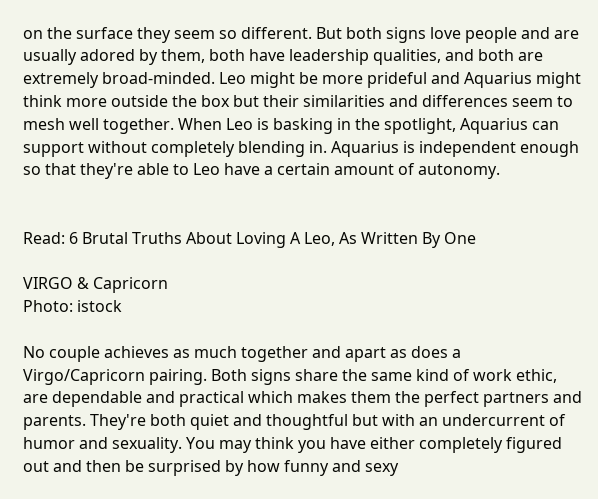on the surface they seem so different. But both signs love people and are usually adored by them, both have leadership qualities, and both are extremely broad-minded. Leo might be more prideful and Aquarius might think more outside the box but their similarities and differences seem to mesh well together. When Leo is basking in the spotlight, Aquarius can support without completely blending in. Aquarius is independent enough so that they're able to Leo have a certain amount of autonomy.


Read: 6 Brutal Truths About Loving A Leo, As Written By One

VIRGO & Capricorn
Photo: istock

No couple achieves as much together and apart as does a Virgo/Capricorn pairing. Both signs share the same kind of work ethic, are dependable and practical which makes them the perfect partners and parents. They're both quiet and thoughtful but with an undercurrent of humor and sexuality. You may think you have either completely figured out and then be surprised by how funny and sexy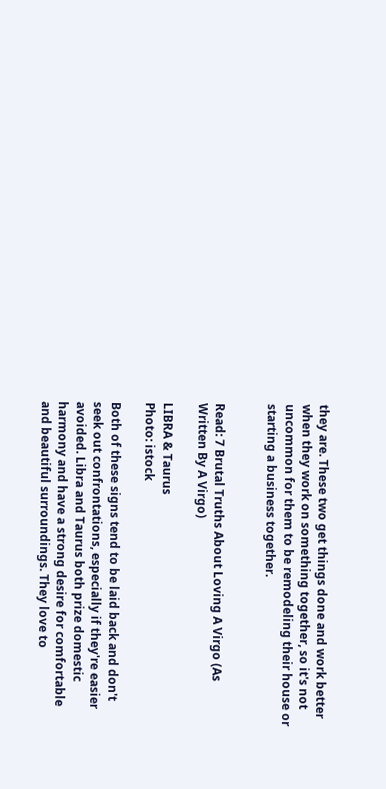they are. These two get things done and work better when they work on something together, so it's not uncommon for them to be remodeling their house or starting a business together.


Read: 7 Brutal Truths About Loving A Virgo (As Written By A Virgo)

LIBRA & Taurus
Photo: istock

Both of these signs tend to be laid back and don't seek out confrontations, especially if they're easier avoided. Libra and Taurus both prize domestic harmony and have a strong desire for comfortable and beautiful surroundings. They love to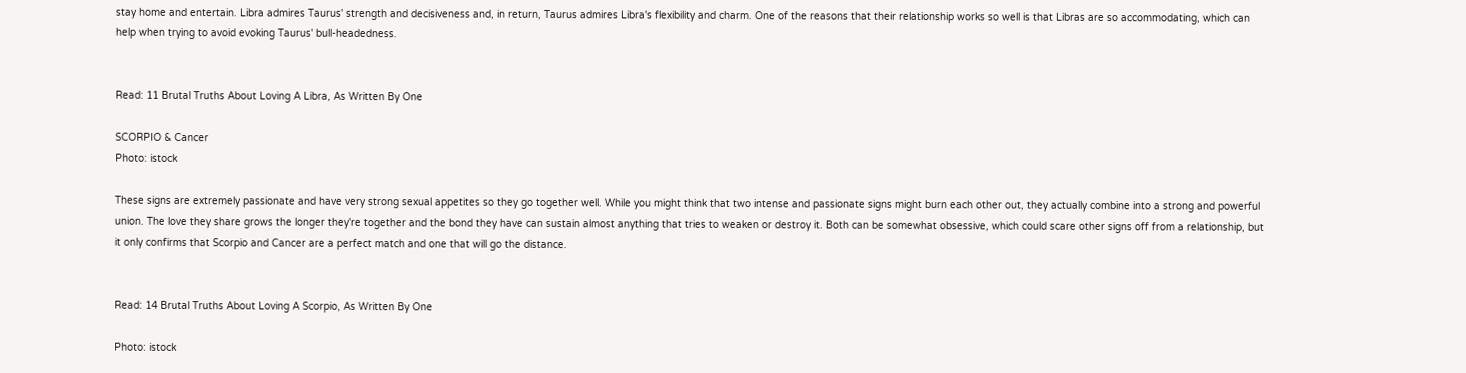stay home and entertain. Libra admires Taurus' strength and decisiveness and, in return, Taurus admires Libra's flexibility and charm. One of the reasons that their relationship works so well is that Libras are so accommodating, which can help when trying to avoid evoking Taurus' bull-headedness.


Read: 11 Brutal Truths About Loving A Libra, As Written By One

SCORPIO & Cancer
Photo: istock

These signs are extremely passionate and have very strong sexual appetites so they go together well. While you might think that two intense and passionate signs might burn each other out, they actually combine into a strong and powerful union. The love they share grows the longer they're together and the bond they have can sustain almost anything that tries to weaken or destroy it. Both can be somewhat obsessive, which could scare other signs off from a relationship, but it only confirms that Scorpio and Cancer are a perfect match and one that will go the distance.


Read: 14 Brutal Truths About Loving A Scorpio, As Written By One

Photo: istock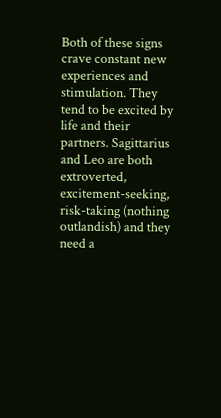Both of these signs crave constant new experiences and stimulation. They tend to be excited by life and their partners. Sagittarius and Leo are both extroverted, excitement-seeking, risk-taking (nothing outlandish) and they need a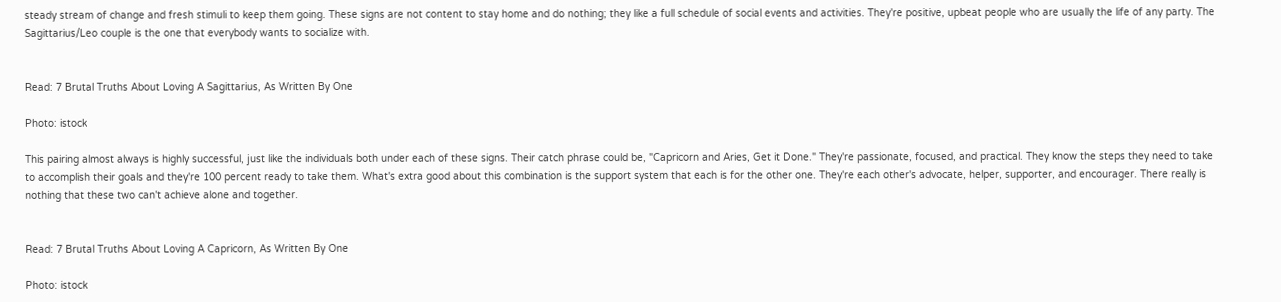steady stream of change and fresh stimuli to keep them going. These signs are not content to stay home and do nothing; they like a full schedule of social events and activities. They're positive, upbeat people who are usually the life of any party. The Sagittarius/Leo couple is the one that everybody wants to socialize with.


Read: 7 Brutal Truths About Loving A Sagittarius, As Written By One

Photo: istock

This pairing almost always is highly successful, just like the individuals both under each of these signs. Their catch phrase could be, "Capricorn and Aries, Get it Done." They're passionate, focused, and practical. They know the steps they need to take to accomplish their goals and they're 100 percent ready to take them. What's extra good about this combination is the support system that each is for the other one. They're each other's advocate, helper, supporter, and encourager. There really is nothing that these two can't achieve alone and together.


Read: 7 Brutal Truths About Loving A Capricorn, As Written By One

Photo: istock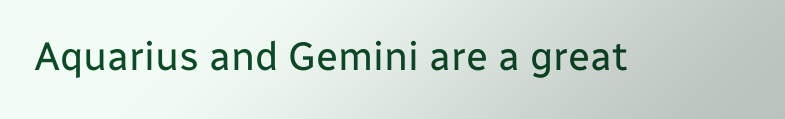Aquarius and Gemini are a great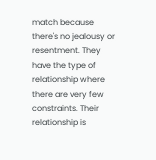match because there's no jealousy or resentment. They have the type of relationship where there are very few constraints. Their relationship is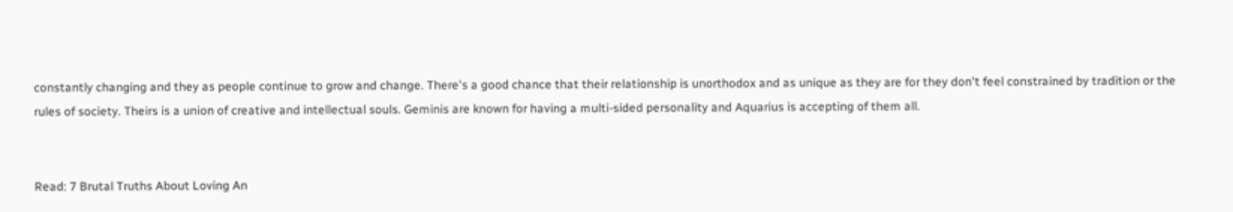constantly changing and they as people continue to grow and change. There's a good chance that their relationship is unorthodox and as unique as they are for they don't feel constrained by tradition or the rules of society. Theirs is a union of creative and intellectual souls. Geminis are known for having a multi-sided personality and Aquarius is accepting of them all.


Read: 7 Brutal Truths About Loving An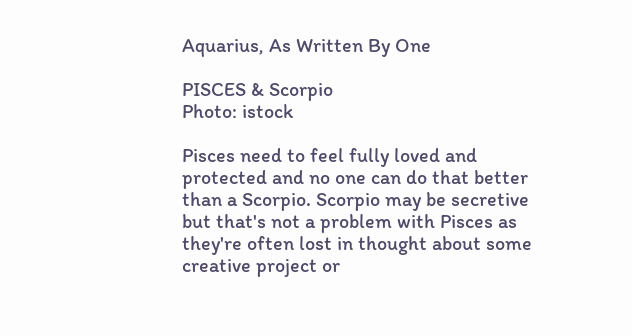Aquarius, As Written By One

PISCES & Scorpio
Photo: istock

Pisces need to feel fully loved and protected and no one can do that better than a Scorpio. Scorpio may be secretive but that's not a problem with Pisces as they're often lost in thought about some creative project or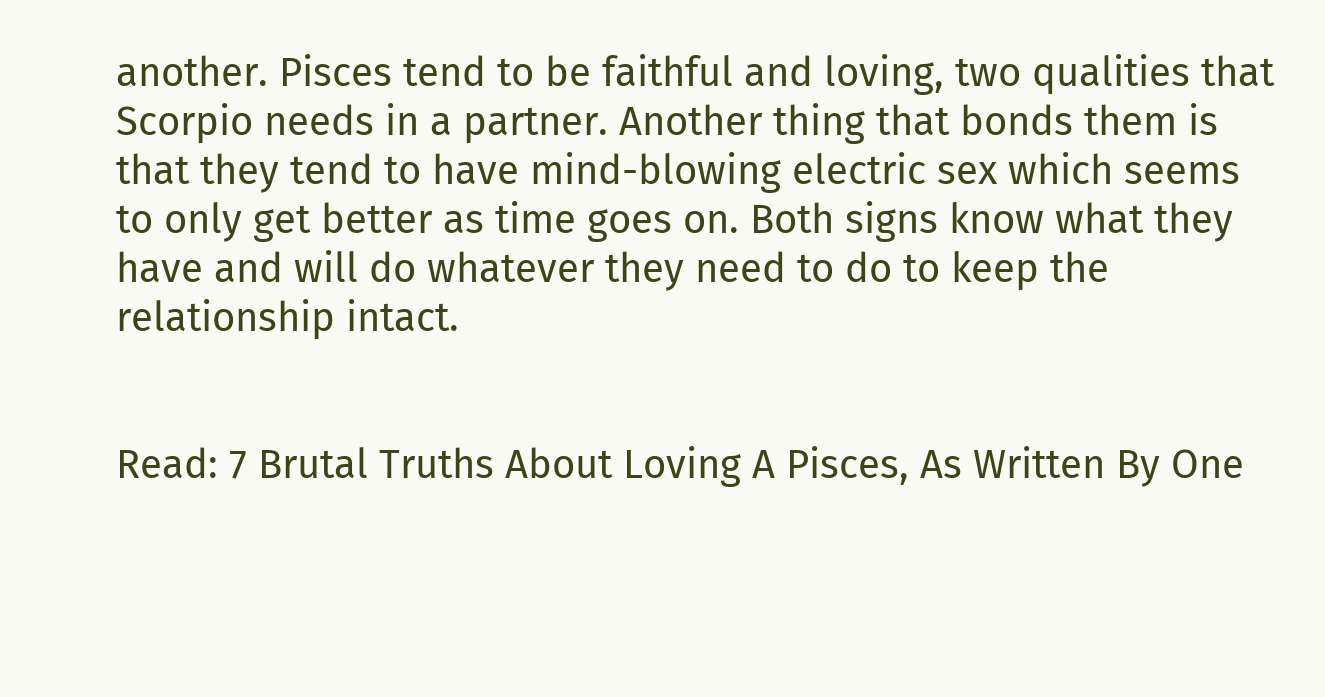another. Pisces tend to be faithful and loving, two qualities that Scorpio needs in a partner. Another thing that bonds them is that they tend to have mind-blowing electric sex which seems to only get better as time goes on. Both signs know what they have and will do whatever they need to do to keep the relationship intact.


Read: 7 Brutal Truths About Loving A Pisces, As Written By One